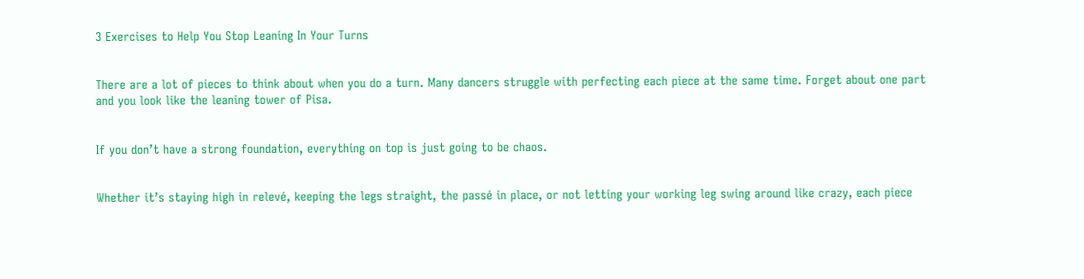3 Exercises to Help You Stop Leaning In Your Turns


There are a lot of pieces to think about when you do a turn. Many dancers struggle with perfecting each piece at the same time. Forget about one part and you look like the leaning tower of Pisa.


If you don’t have a strong foundation, everything on top is just going to be chaos.


Whether it’s staying high in relevé, keeping the legs straight, the passé in place, or not letting your working leg swing around like crazy, each piece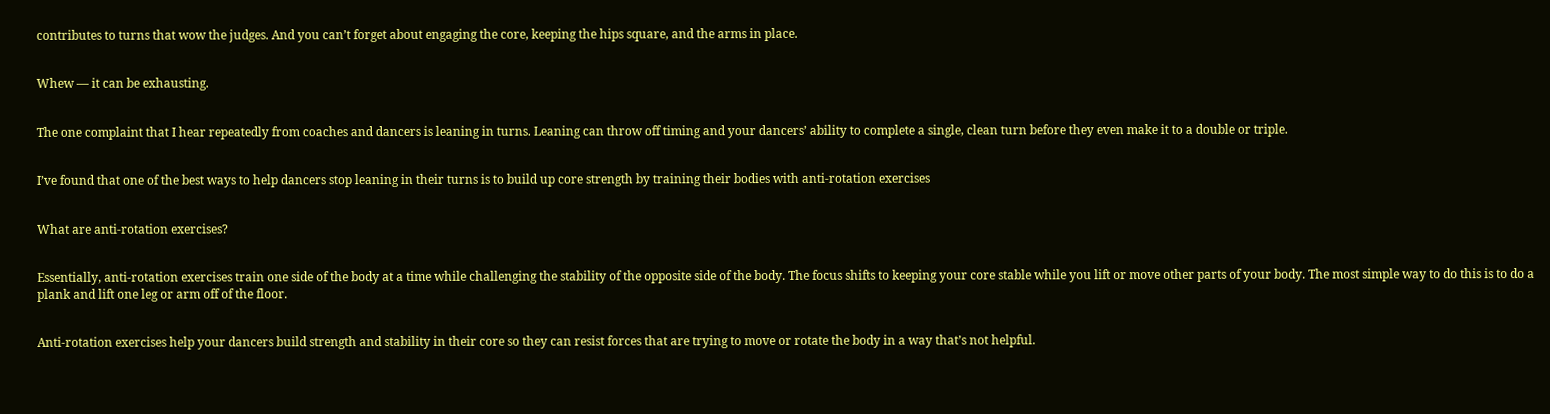contributes to turns that wow the judges. And you can’t forget about engaging the core, keeping the hips square, and the arms in place.


Whew — it can be exhausting.


The one complaint that I hear repeatedly from coaches and dancers is leaning in turns. Leaning can throw off timing and your dancers’ ability to complete a single, clean turn before they even make it to a double or triple.


I’ve found that one of the best ways to help dancers stop leaning in their turns is to build up core strength by training their bodies with anti-rotation exercises


What are anti-rotation exercises?


Essentially, anti-rotation exercises train one side of the body at a time while challenging the stability of the opposite side of the body. The focus shifts to keeping your core stable while you lift or move other parts of your body. The most simple way to do this is to do a plank and lift one leg or arm off of the floor.


Anti-rotation exercises help your dancers build strength and stability in their core so they can resist forces that are trying to move or rotate the body in a way that’s not helpful.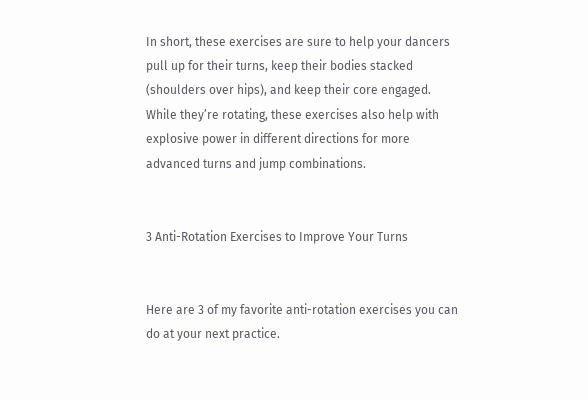In short, these exercises are sure to help your dancers pull up for their turns, keep their bodies stacked (shoulders over hips), and keep their core engaged. While they’re rotating, these exercises also help with explosive power in different directions for more advanced turns and jump combinations.


3 Anti-Rotation Exercises to Improve Your Turns


Here are 3 of my favorite anti-rotation exercises you can do at your next practice.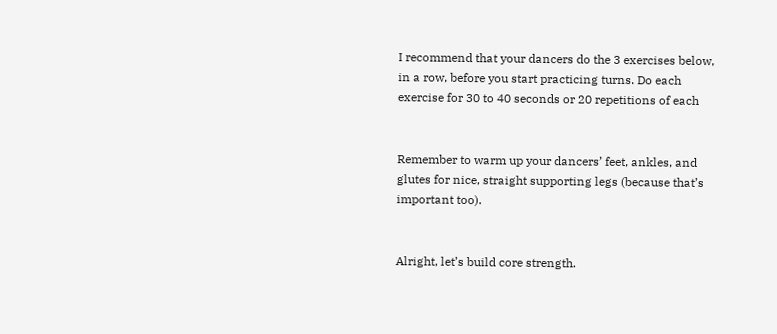I recommend that your dancers do the 3 exercises below, in a row, before you start practicing turns. Do each exercise for 30 to 40 seconds or 20 repetitions of each


Remember to warm up your dancers’ feet, ankles, and glutes for nice, straight supporting legs (because that’s important too).


Alright, let’s build core strength.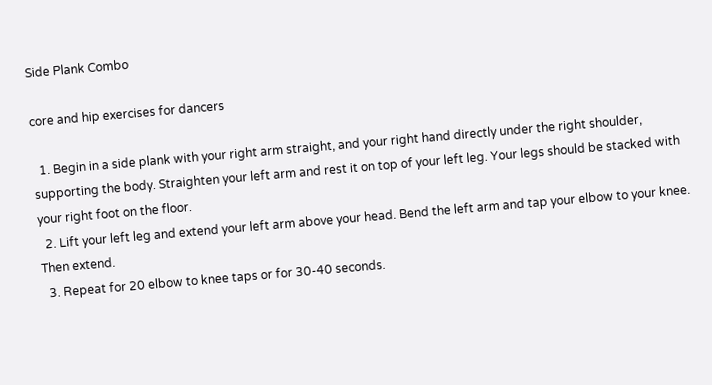Side Plank Combo

core and hip exercises for dancers

  1. Begin in a side plank with your right arm straight, and your right hand directly under the right shoulder, supporting the body. Straighten your left arm and rest it on top of your left leg. Your legs should be stacked with your right foot on the floor.
  2. Lift your left leg and extend your left arm above your head. Bend the left arm and tap your elbow to your knee. Then extend.
  3. Repeat for 20 elbow to knee taps or for 30-40 seconds.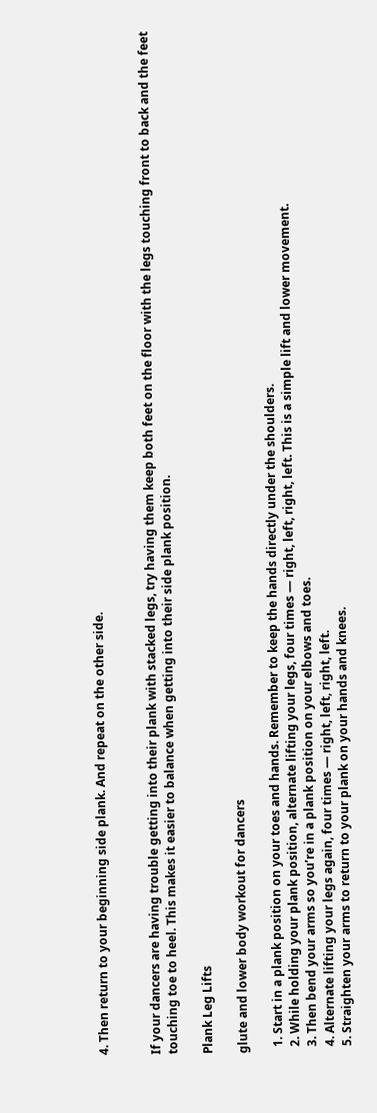4. Then return to your beginning side plank. And repeat on the other side.


If your dancers are having trouble getting into their plank with stacked legs, try having them keep both feet on the floor with the legs touching front to back and the feet touching toe to heel. This makes it easier to balance when getting into their side plank position.

Plank Leg Lifts

glute and lower body workout for dancers

  1. Start in a plank position on your toes and hands. Remember to keep the hands directly under the shoulders.
  2. While holding your plank position, alternate lifting your legs, four times — right, left, right, left. This is a simple lift and lower movement.
  3. Then bend your arms so you’re in a plank position on your elbows and toes.
  4. Alternate lifting your legs again, four times — right, left, right, left.
  5. Straighten your arms to return to your plank on your hands and knees.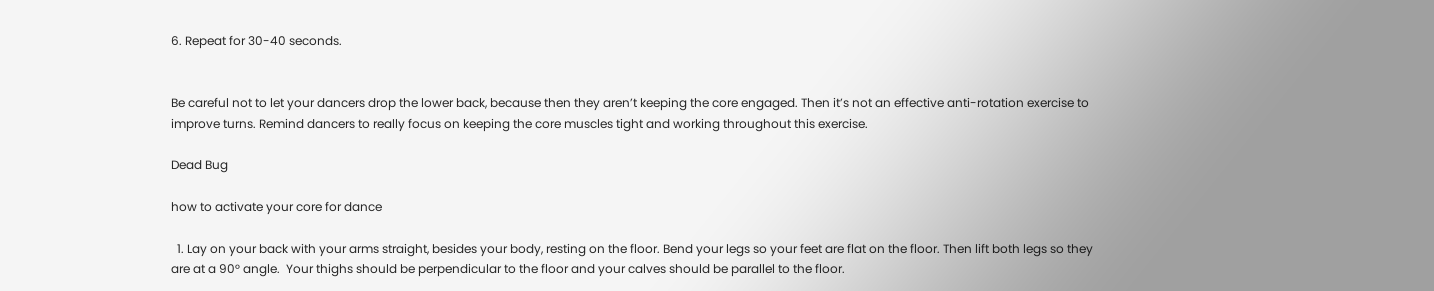6. Repeat for 30-40 seconds.


Be careful not to let your dancers drop the lower back, because then they aren’t keeping the core engaged. Then it’s not an effective anti-rotation exercise to improve turns. Remind dancers to really focus on keeping the core muscles tight and working throughout this exercise.

Dead Bug

how to activate your core for dance

  1. Lay on your back with your arms straight, besides your body, resting on the floor. Bend your legs so your feet are flat on the floor. Then lift both legs so they are at a 90° angle.  Your thighs should be perpendicular to the floor and your calves should be parallel to the floor.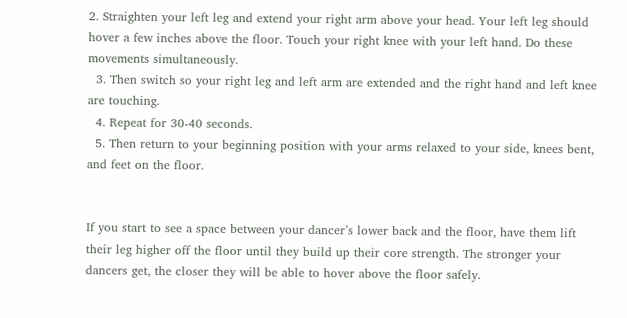2. Straighten your left leg and extend your right arm above your head. Your left leg should hover a few inches above the floor. Touch your right knee with your left hand. Do these movements simultaneously.
  3. Then switch so your right leg and left arm are extended and the right hand and left knee are touching.
  4. Repeat for 30-40 seconds.
  5. Then return to your beginning position with your arms relaxed to your side, knees bent, and feet on the floor.


If you start to see a space between your dancer’s lower back and the floor, have them lift their leg higher off the floor until they build up their core strength. The stronger your dancers get, the closer they will be able to hover above the floor safely.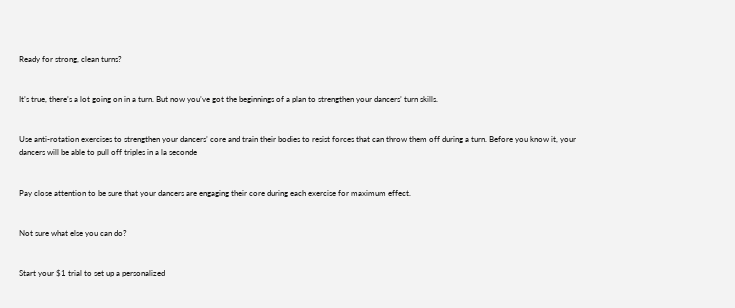Ready for strong, clean turns?


It’s true, there’s a lot going on in a turn. But now you’ve got the beginnings of a plan to strengthen your dancers’ turn skills.


Use anti-rotation exercises to strengthen your dancers’ core and train their bodies to resist forces that can throw them off during a turn. Before you know it, your dancers will be able to pull off triples in a la seconde


Pay close attention to be sure that your dancers are engaging their core during each exercise for maximum effect.


Not sure what else you can do?


Start your $1 trial to set up a personalized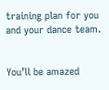training plan for you and your dance team.


You’ll be amazed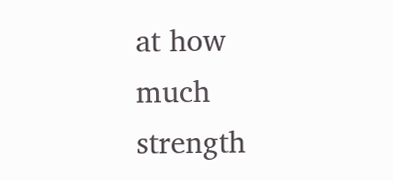at how much strength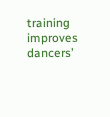training improves dancers’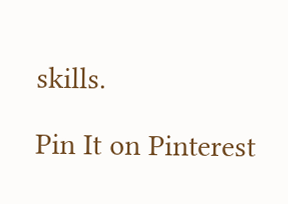skills.

Pin It on Pinterest